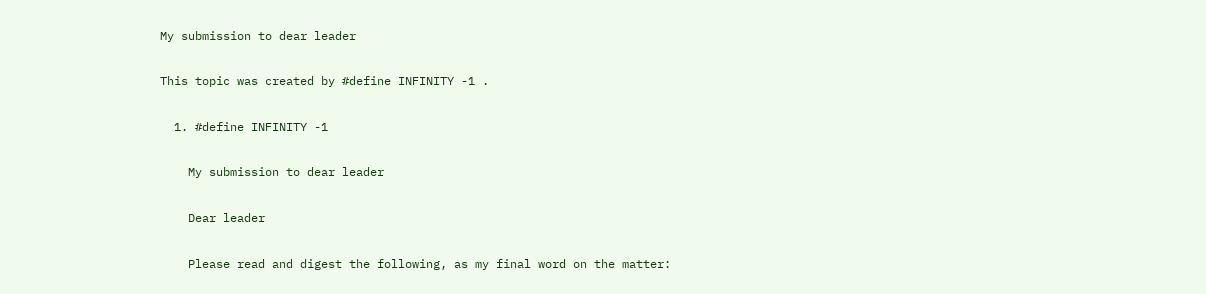My submission to dear leader

This topic was created by #define INFINITY -1 .

  1. #define INFINITY -1

    My submission to dear leader

    Dear leader

    Please read and digest the following, as my final word on the matter: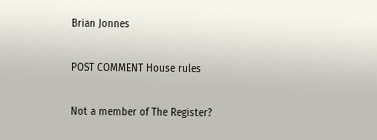Brian Jonnes

POST COMMENT House rules

Not a member of The Register?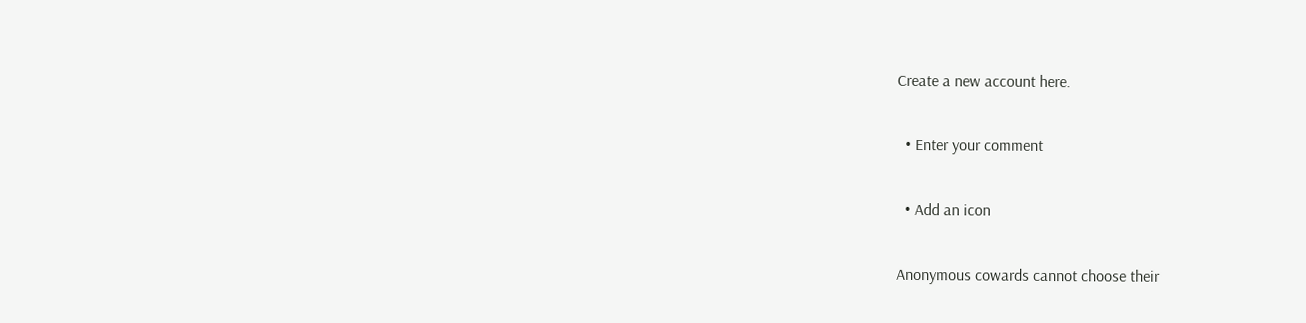Create a new account here.

  • Enter your comment

  • Add an icon

Anonymous cowards cannot choose their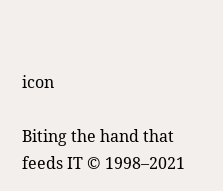icon

Biting the hand that feeds IT © 1998–2021